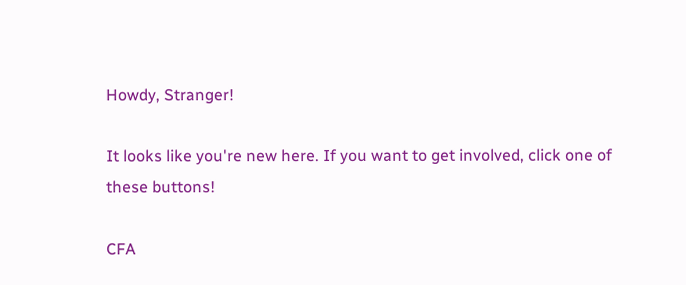Howdy, Stranger!

It looks like you're new here. If you want to get involved, click one of these buttons!

CFA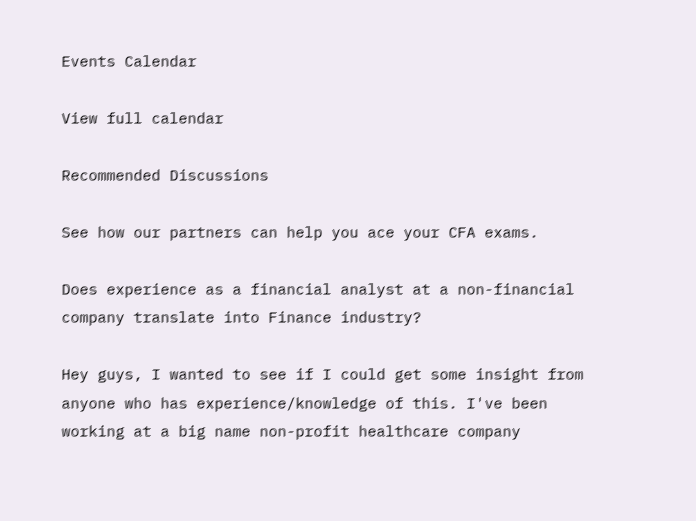Events Calendar

View full calendar

Recommended Discussions

See how our partners can help you ace your CFA exams.

Does experience as a financial analyst at a non-financial company translate into Finance industry?

Hey guys, I wanted to see if I could get some insight from anyone who has experience/knowledge of this. I've been working at a big name non-profit healthcare company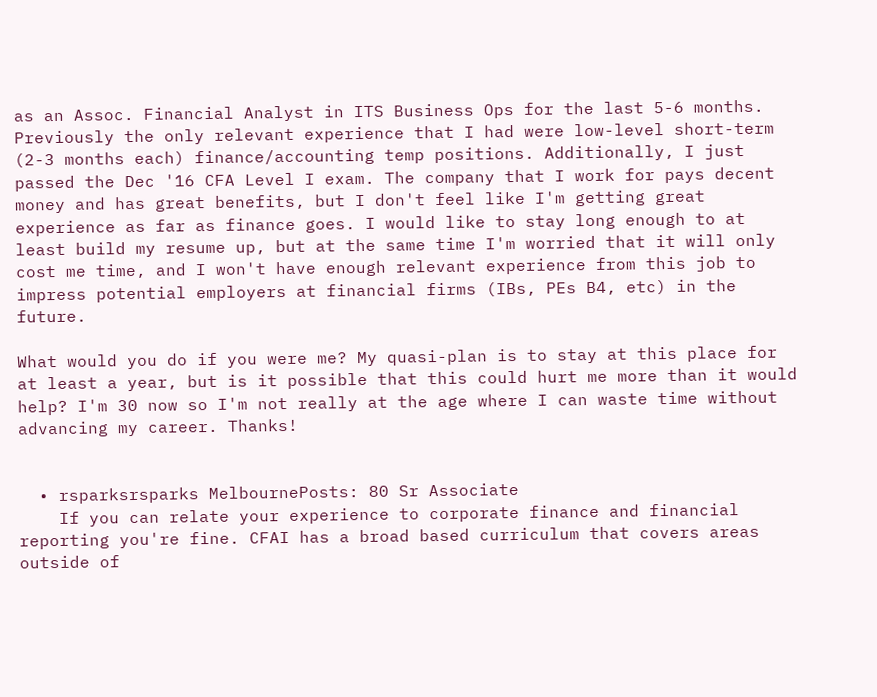as an Assoc. Financial Analyst in ITS Business Ops for the last 5-6 months. Previously the only relevant experience that I had were low-level short-term (2-3 months each) finance/accounting temp positions. Additionally, I just passed the Dec '16 CFA Level I exam. The company that I work for pays decent money and has great benefits, but I don't feel like I'm getting great experience as far as finance goes. I would like to stay long enough to at least build my resume up, but at the same time I'm worried that it will only cost me time, and I won't have enough relevant experience from this job to impress potential employers at financial firms (IBs, PEs B4, etc) in the future.

What would you do if you were me? My quasi-plan is to stay at this place for at least a year, but is it possible that this could hurt me more than it would help? I'm 30 now so I'm not really at the age where I can waste time without advancing my career. Thanks!


  • rsparksrsparks MelbournePosts: 80 Sr Associate
    If you can relate your experience to corporate finance and financial reporting you're fine. CFAI has a broad based curriculum that covers areas outside of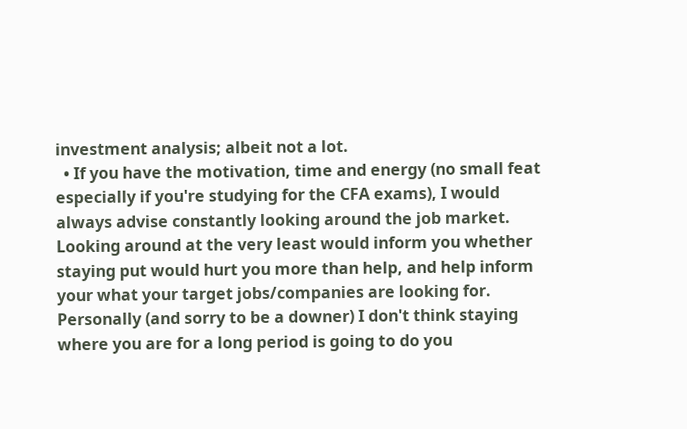investment analysis; albeit not a lot.
  • If you have the motivation, time and energy (no small feat especially if you're studying for the CFA exams), I would always advise constantly looking around the job market. Looking around at the very least would inform you whether staying put would hurt you more than help, and help inform your what your target jobs/companies are looking for. Personally (and sorry to be a downer) I don't think staying where you are for a long period is going to do you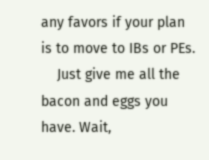any favors if your plan is to move to IBs or PEs.
    Just give me all the bacon and eggs you have. Wait,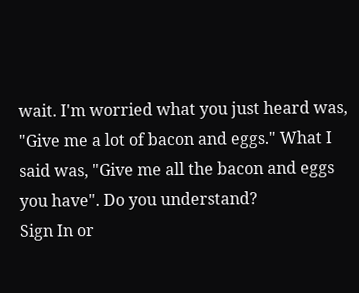wait. I'm worried what you just heard was, "Give me a lot of bacon and eggs." What I said was, "Give me all the bacon and eggs you have". Do you understand?
Sign In or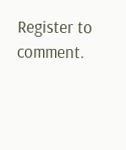Register to comment.